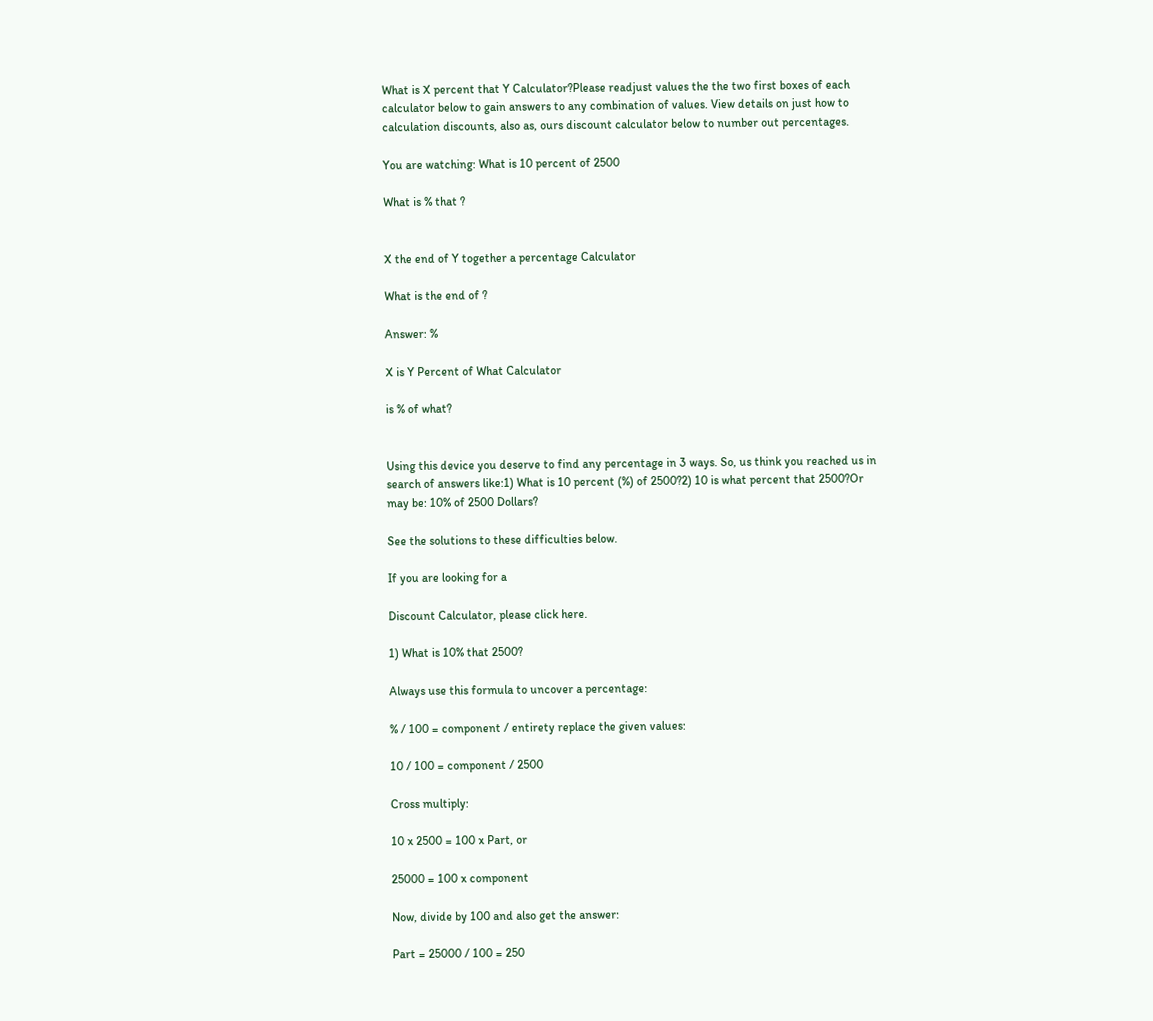What is X percent that Y Calculator?Please readjust values the the two first boxes of each calculator below to gain answers to any combination of values. View details on just how to calculation discounts, also as, ours discount calculator below to number out percentages.

You are watching: What is 10 percent of 2500

What is % that ?


X the end of Y together a percentage Calculator

What is the end of ?

Answer: %

X is Y Percent of What Calculator

is % of what?


Using this device you deserve to find any percentage in 3 ways. So, us think you reached us in search of answers like:1) What is 10 percent (%) of 2500?2) 10 is what percent that 2500?Or may be: 10% of 2500 Dollars?

See the solutions to these difficulties below.

If you are looking for a

Discount Calculator, please click here.

1) What is 10% that 2500?

Always use this formula to uncover a percentage:

% / 100 = component / entirety replace the given values:

10 / 100 = component / 2500

Cross multiply:

10 x 2500 = 100 x Part, or

25000 = 100 x component

Now, divide by 100 and also get the answer:

Part = 25000 / 100 = 250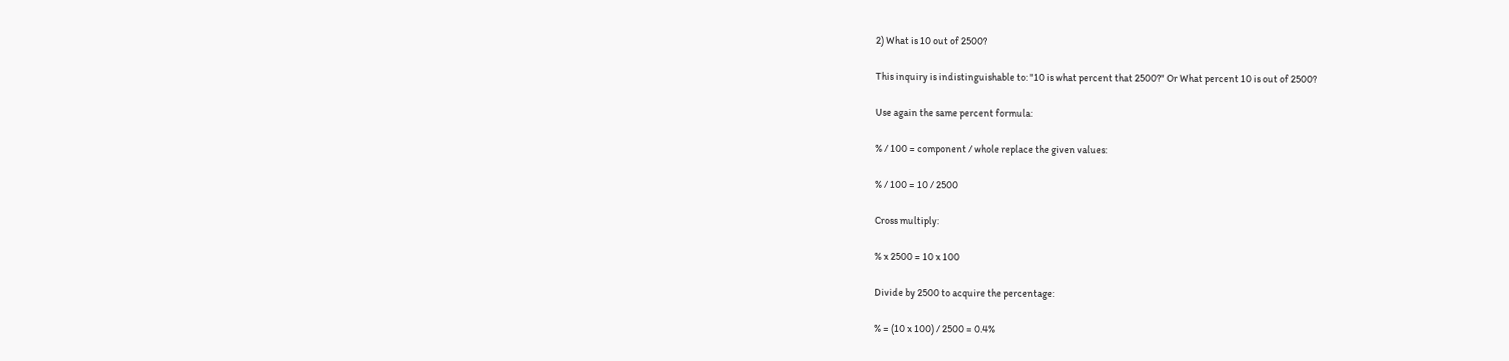2) What is 10 out of 2500?

This inquiry is indistinguishable to: "10 is what percent that 2500?" Or What percent 10 is out of 2500?

Use again the same percent formula:

% / 100 = component / whole replace the given values:

% / 100 = 10 / 2500

Cross multiply:

% x 2500 = 10 x 100

Divide by 2500 to acquire the percentage:

% = (10 x 100) / 2500 = 0.4%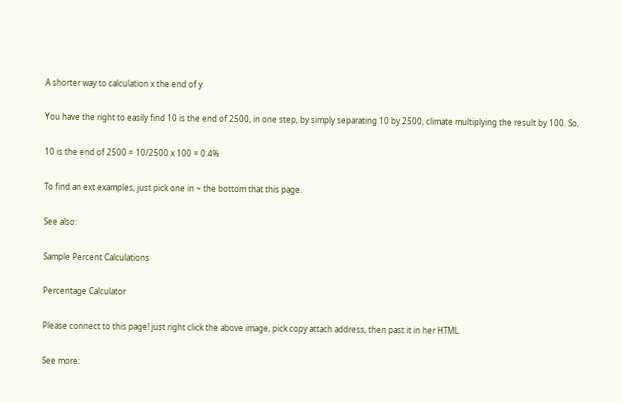A shorter way to calculation x the end of y

You have the right to easily find 10 is the end of 2500, in one step, by simply separating 10 by 2500, climate multiplying the result by 100. So,

10 is the end of 2500 = 10/2500 x 100 = 0.4%

To find an ext examples, just pick one in ~ the bottom that this page.

See also:

Sample Percent Calculations

Percentage Calculator

Please connect to this page! just right click the above image, pick copy attach address, then past it in her HTML.

See more: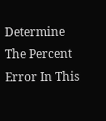Determine The Percent Error In This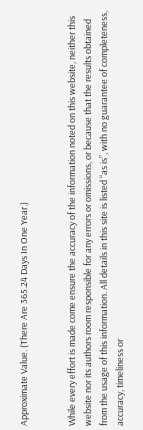Approximate Value. (There Are 365.24 Days In One Year.)


While every effort is made come ensure the accuracy of the information noted on this website, neither this website nor its authors room responsible for any errors or omissions, or because that the results obtained from the usage of this information. All details in this site is listed “as is”, with no guarantee of completeness, accuracy, timeliness or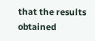that the results obtained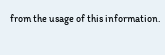from the usage of this information.